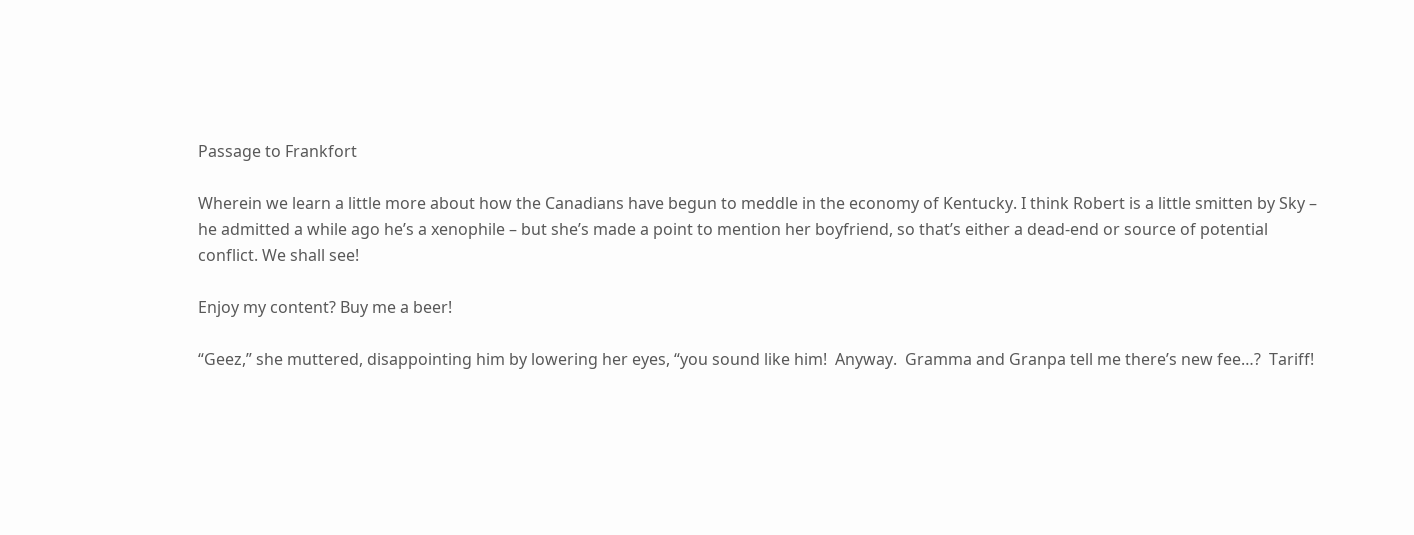Passage to Frankfort

Wherein we learn a little more about how the Canadians have begun to meddle in the economy of Kentucky. I think Robert is a little smitten by Sky – he admitted a while ago he’s a xenophile – but she’s made a point to mention her boyfriend, so that’s either a dead-end or source of potential conflict. We shall see!

Enjoy my content? Buy me a beer!

“Geez,” she muttered, disappointing him by lowering her eyes, “you sound like him!  Anyway.  Gramma and Granpa tell me there’s new fee…?  Tariff!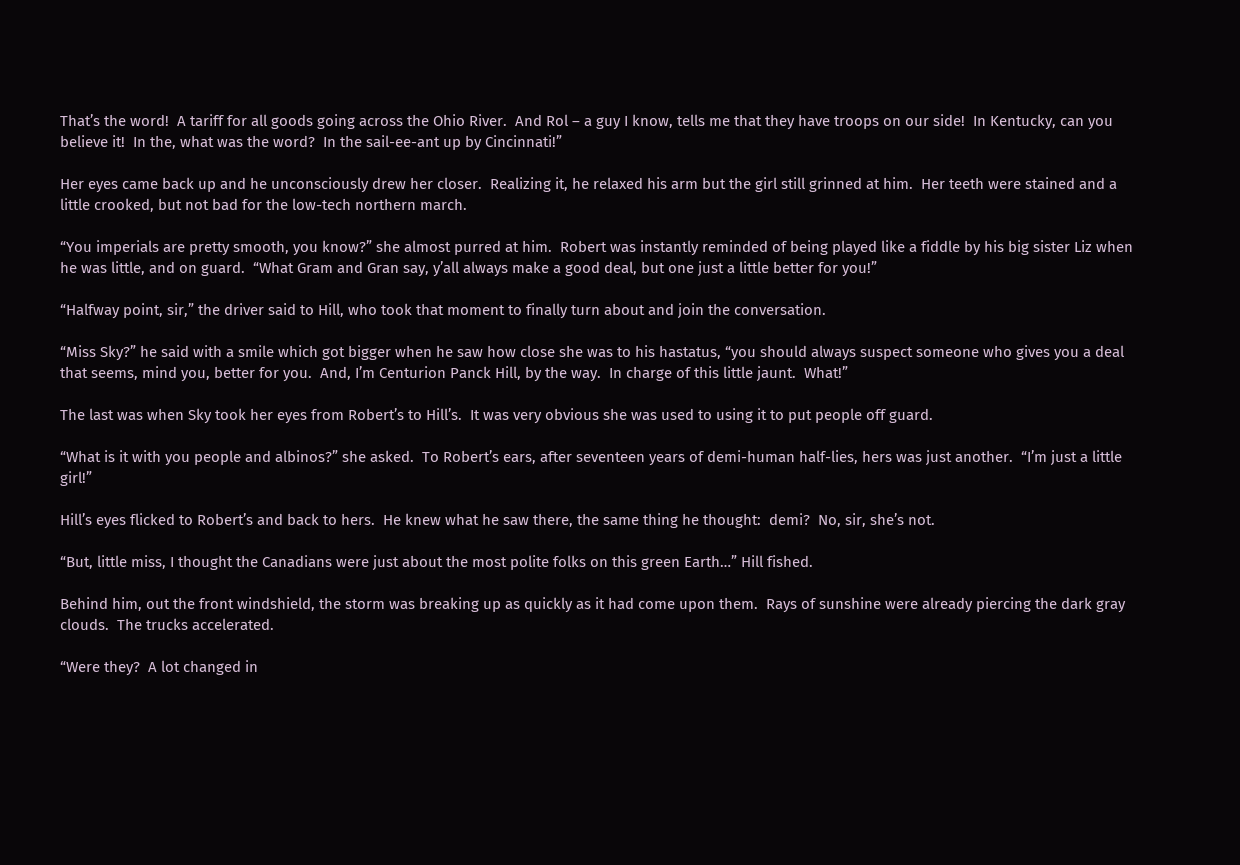That’s the word!  A tariff for all goods going across the Ohio River.  And Rol – a guy I know, tells me that they have troops on our side!  In Kentucky, can you believe it!  In the, what was the word?  In the sail-ee-ant up by Cincinnati!”

Her eyes came back up and he unconsciously drew her closer.  Realizing it, he relaxed his arm but the girl still grinned at him.  Her teeth were stained and a little crooked, but not bad for the low-tech northern march.

“You imperials are pretty smooth, you know?” she almost purred at him.  Robert was instantly reminded of being played like a fiddle by his big sister Liz when he was little, and on guard.  “What Gram and Gran say, y’all always make a good deal, but one just a little better for you!”

“Halfway point, sir,” the driver said to Hill, who took that moment to finally turn about and join the conversation.

“Miss Sky?” he said with a smile which got bigger when he saw how close she was to his hastatus, “you should always suspect someone who gives you a deal that seems, mind you, better for you.  And, I’m Centurion Panck Hill, by the way.  In charge of this little jaunt.  What!”

The last was when Sky took her eyes from Robert’s to Hill’s.  It was very obvious she was used to using it to put people off guard.

“What is it with you people and albinos?” she asked.  To Robert’s ears, after seventeen years of demi-human half-lies, hers was just another.  “I’m just a little girl!”

Hill’s eyes flicked to Robert’s and back to hers.  He knew what he saw there, the same thing he thought:  demi?  No, sir, she’s not.

“But, little miss, I thought the Canadians were just about the most polite folks on this green Earth…” Hill fished.

Behind him, out the front windshield, the storm was breaking up as quickly as it had come upon them.  Rays of sunshine were already piercing the dark gray clouds.  The trucks accelerated.

“Were they?  A lot changed in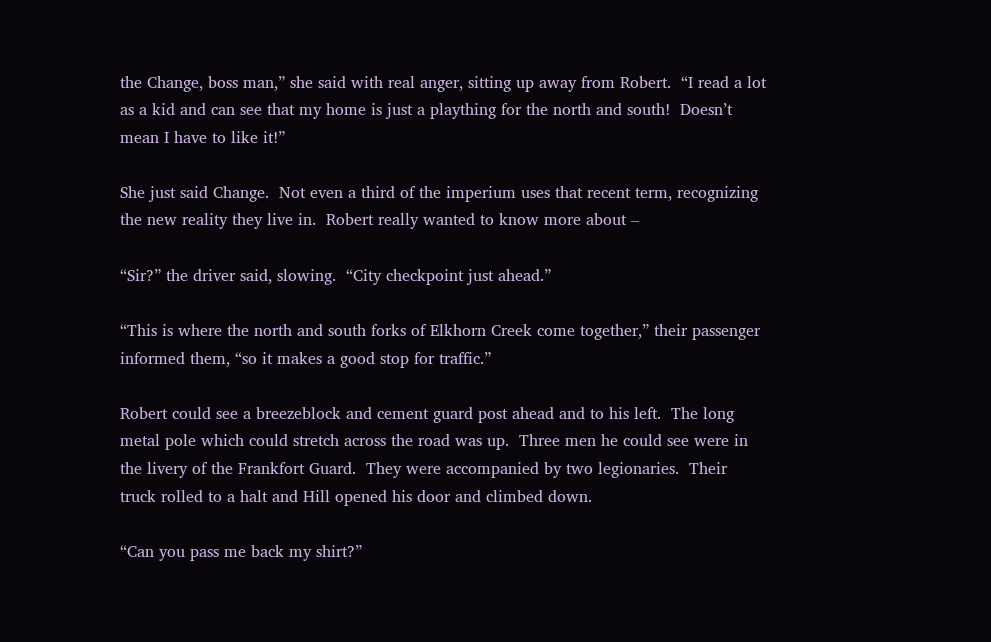the Change, boss man,” she said with real anger, sitting up away from Robert.  “I read a lot as a kid and can see that my home is just a plaything for the north and south!  Doesn’t mean I have to like it!”

She just said Change.  Not even a third of the imperium uses that recent term, recognizing the new reality they live in.  Robert really wanted to know more about –

“Sir?” the driver said, slowing.  “City checkpoint just ahead.”

“This is where the north and south forks of Elkhorn Creek come together,” their passenger informed them, “so it makes a good stop for traffic.”

Robert could see a breezeblock and cement guard post ahead and to his left.  The long metal pole which could stretch across the road was up.  Three men he could see were in the livery of the Frankfort Guard.  They were accompanied by two legionaries.  Their truck rolled to a halt and Hill opened his door and climbed down.

“Can you pass me back my shirt?”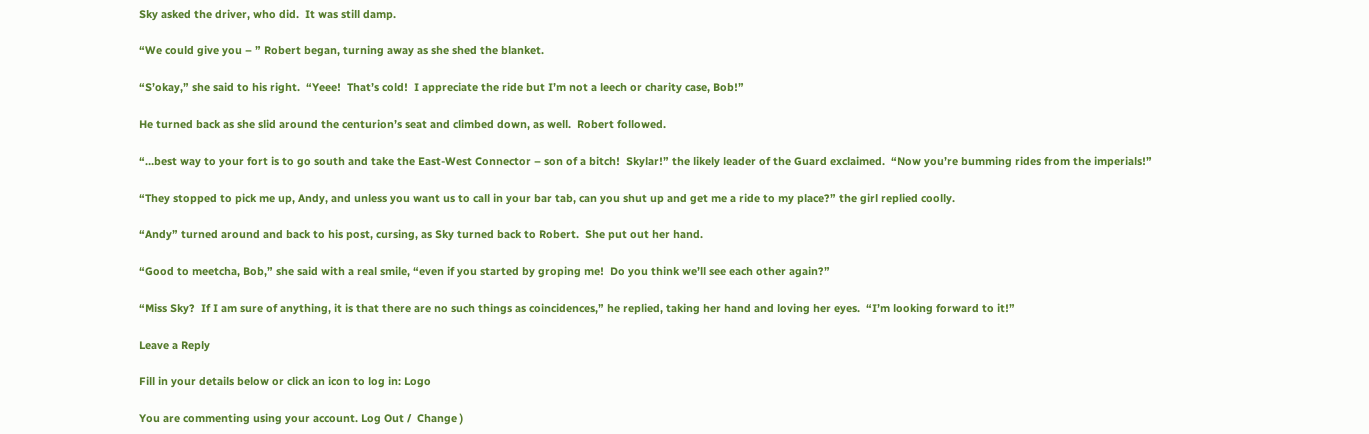Sky asked the driver, who did.  It was still damp.

“We could give you – ” Robert began, turning away as she shed the blanket.

“S’okay,” she said to his right.  “Yeee!  That’s cold!  I appreciate the ride but I’m not a leech or charity case, Bob!”

He turned back as she slid around the centurion’s seat and climbed down, as well.  Robert followed.

“…best way to your fort is to go south and take the East-West Connector – son of a bitch!  Skylar!” the likely leader of the Guard exclaimed.  “Now you’re bumming rides from the imperials!”

“They stopped to pick me up, Andy, and unless you want us to call in your bar tab, can you shut up and get me a ride to my place?” the girl replied coolly.

“Andy” turned around and back to his post, cursing, as Sky turned back to Robert.  She put out her hand.

“Good to meetcha, Bob,” she said with a real smile, “even if you started by groping me!  Do you think we’ll see each other again?”

“Miss Sky?  If I am sure of anything, it is that there are no such things as coincidences,” he replied, taking her hand and loving her eyes.  “I’m looking forward to it!”

Leave a Reply

Fill in your details below or click an icon to log in: Logo

You are commenting using your account. Log Out /  Change )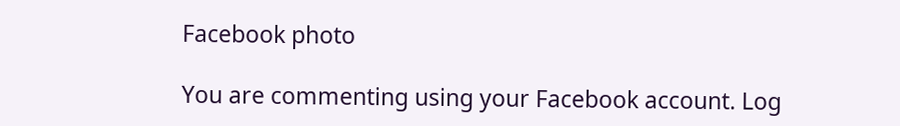Facebook photo

You are commenting using your Facebook account. Log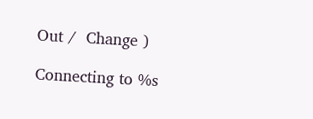Out /  Change )

Connecting to %s